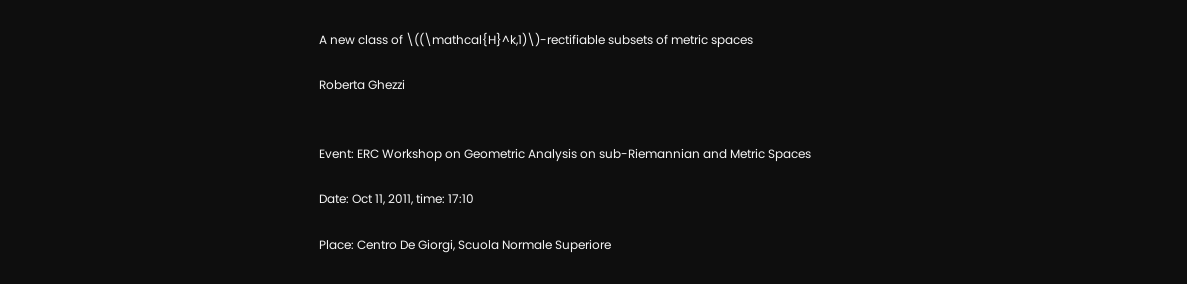A new class of \((\mathcal{H}^k,1)\)-rectifiable subsets of metric spaces

Roberta Ghezzi


Event: ERC Workshop on Geometric Analysis on sub-Riemannian and Metric Spaces

Date: Oct 11, 2011, time: 17:10

Place: Centro De Giorgi, Scuola Normale Superiore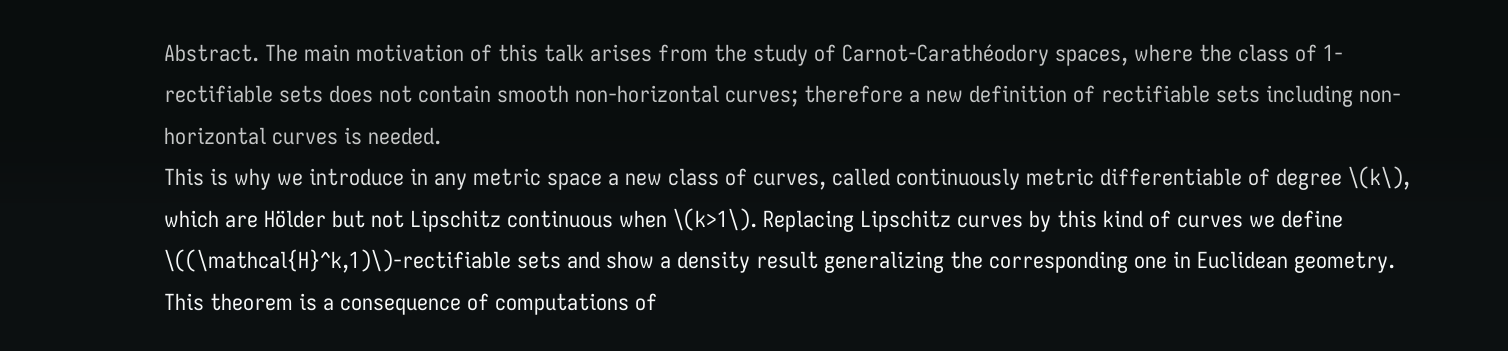Abstract. The main motivation of this talk arises from the study of Carnot-Carathéodory spaces, where the class of 1-rectifiable sets does not contain smooth non-horizontal curves; therefore a new definition of rectifiable sets including non-horizontal curves is needed.
This is why we introduce in any metric space a new class of curves, called continuously metric differentiable of degree \(k\), which are Hölder but not Lipschitz continuous when \(k>1\). Replacing Lipschitz curves by this kind of curves we define \((\mathcal{H}^k,1)\)-rectifiable sets and show a density result generalizing the corresponding one in Euclidean geometry.
This theorem is a consequence of computations of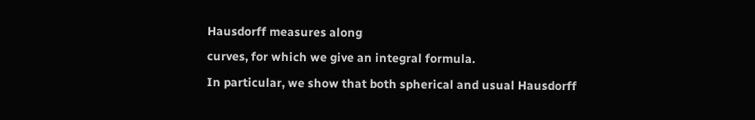Hausdorff measures along
curves, for which we give an integral formula.
In particular, we show that both spherical and usual Hausdorff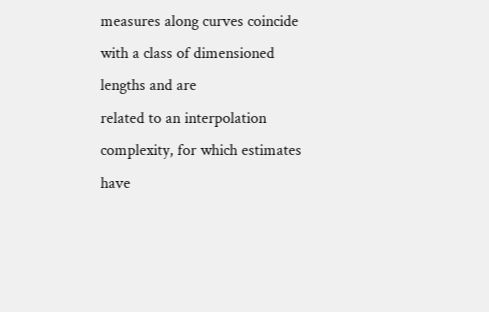measures along curves coincide with a class of dimensioned lengths and are
related to an interpolation complexity, for which estimates have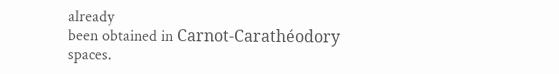already
been obtained in Carnot-Carathéodory spaces.